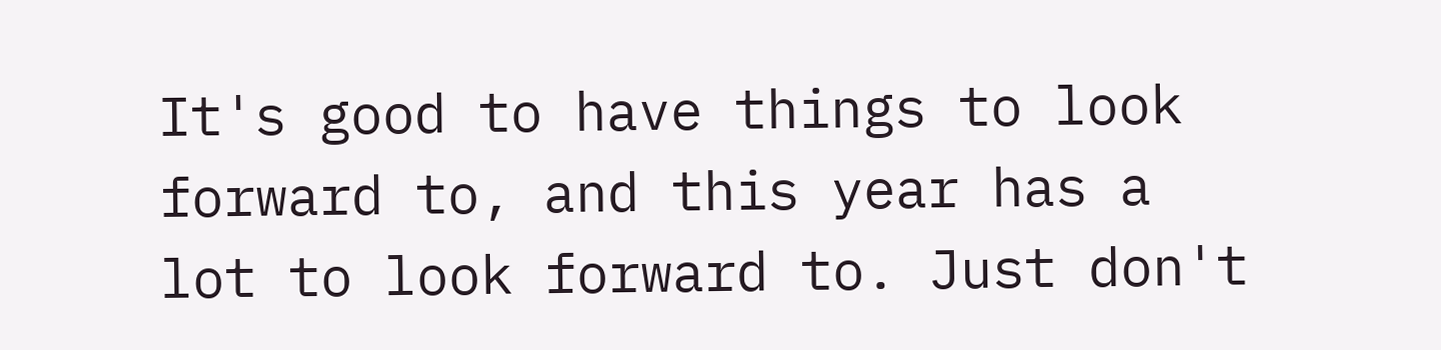It's good to have things to look forward to, and this year has a lot to look forward to. Just don't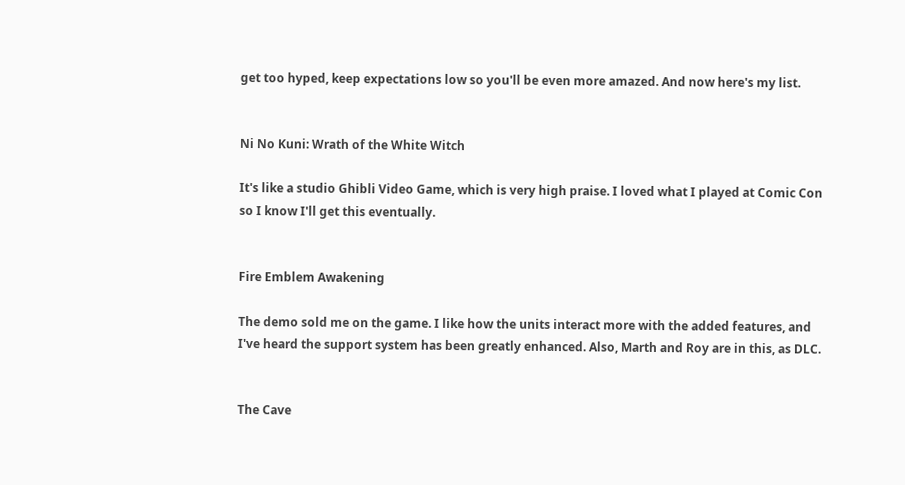get too hyped, keep expectations low so you'll be even more amazed. And now here's my list.


Ni No Kuni: Wrath of the White Witch

It's like a studio Ghibli Video Game, which is very high praise. I loved what I played at Comic Con so I know I'll get this eventually.


Fire Emblem Awakening

The demo sold me on the game. I like how the units interact more with the added features, and I've heard the support system has been greatly enhanced. Also, Marth and Roy are in this, as DLC.


The Cave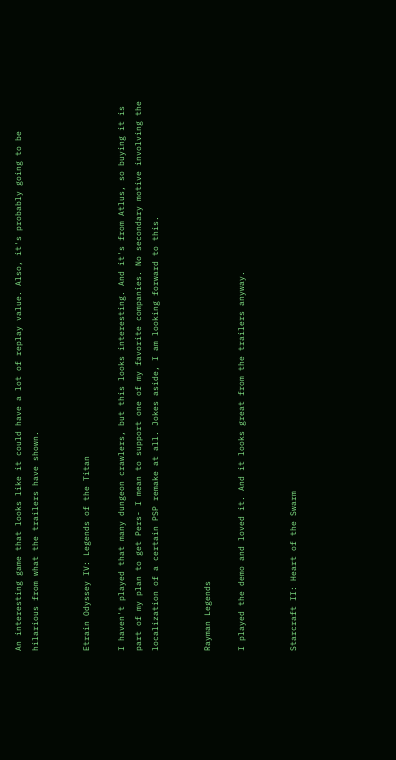An interesting game that looks like it could have a lot of replay value. Also, it's probably going to be hilarious from what the trailers have shown.


Etrain Odyssey IV: Legends of the Titan

I haven't played that many dungeon crawlers, but this looks interesting. And it's from Atlus, so buying it is part of my plan to get Pers- I mean to support one of my favorite companies. No secondary motive involving the localization of a certain PSP remake at all. Jokes aside, I am looking forward to this.


Rayman Legends

I played the demo and loved it. And it looks great from the trailers anyway.


Starcraft II: Heart of the Swarm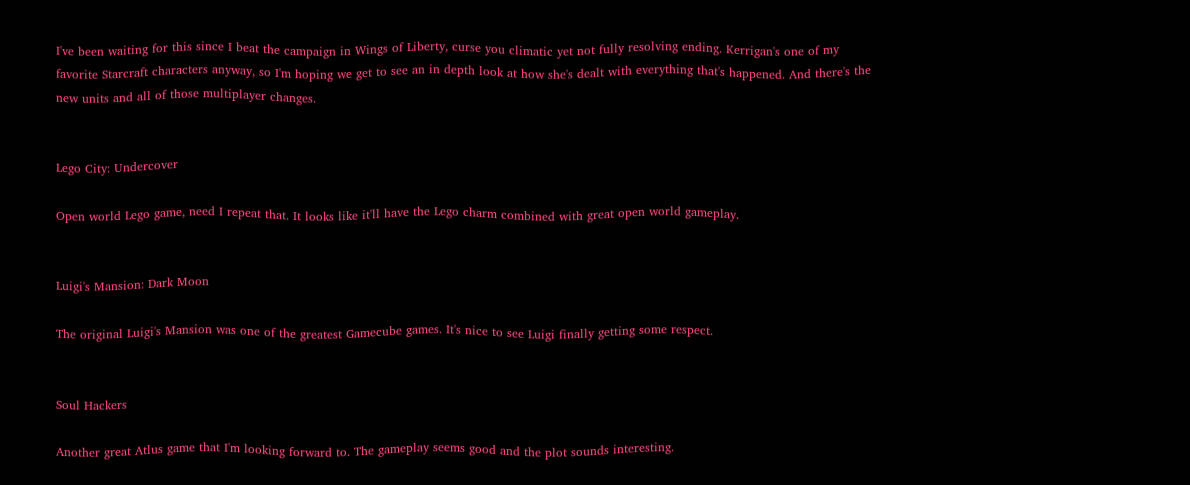I've been waiting for this since I beat the campaign in Wings of Liberty, curse you climatic yet not fully resolving ending. Kerrigan's one of my favorite Starcraft characters anyway, so I'm hoping we get to see an in depth look at how she's dealt with everything that's happened. And there's the new units and all of those multiplayer changes.


Lego City: Undercover

Open world Lego game, need I repeat that. It looks like it'll have the Lego charm combined with great open world gameplay.


Luigi's Mansion: Dark Moon

The original Luigi's Mansion was one of the greatest Gamecube games. It's nice to see Luigi finally getting some respect.


Soul Hackers

Another great Atlus game that I'm looking forward to. The gameplay seems good and the plot sounds interesting.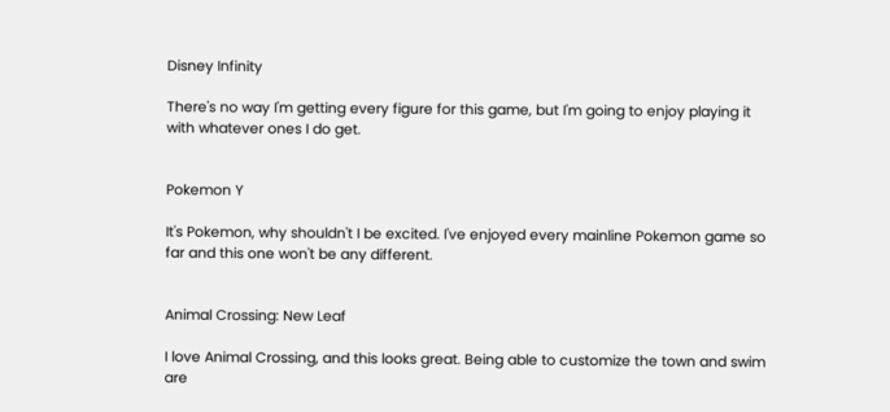Disney Infinity

There's no way I'm getting every figure for this game, but I'm going to enjoy playing it with whatever ones I do get.


Pokemon Y

It's Pokemon, why shouldn't I be excited. I've enjoyed every mainline Pokemon game so far and this one won't be any different.


Animal Crossing: New Leaf

I love Animal Crossing, and this looks great. Being able to customize the town and swim are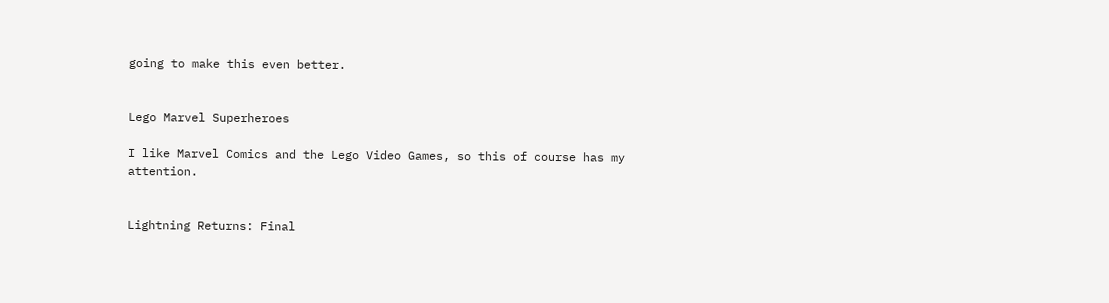going to make this even better.


Lego Marvel Superheroes

I like Marvel Comics and the Lego Video Games, so this of course has my attention.


Lightning Returns: Final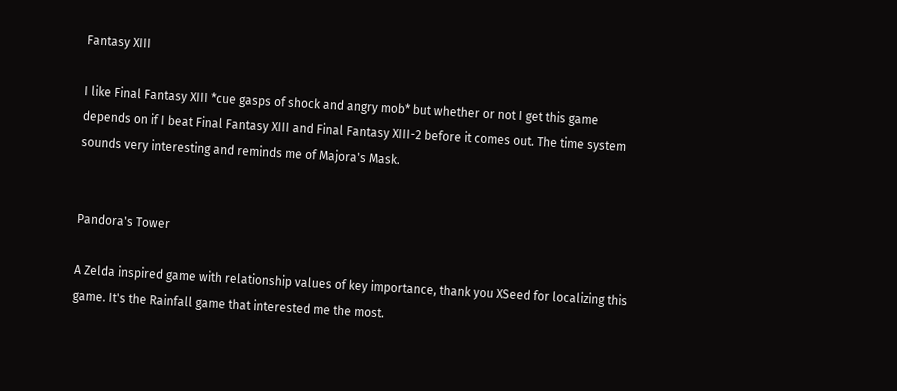Fantasy XIII

I like Final Fantasy XIII *cue gasps of shock and angry mob* but whether or not I get this game depends on if I beat Final Fantasy XIII and Final Fantasy XIII-2 before it comes out. The time system sounds very interesting and reminds me of Majora's Mask.


Pandora's Tower

A Zelda inspired game with relationship values of key importance, thank you XSeed for localizing this game. It's the Rainfall game that interested me the most.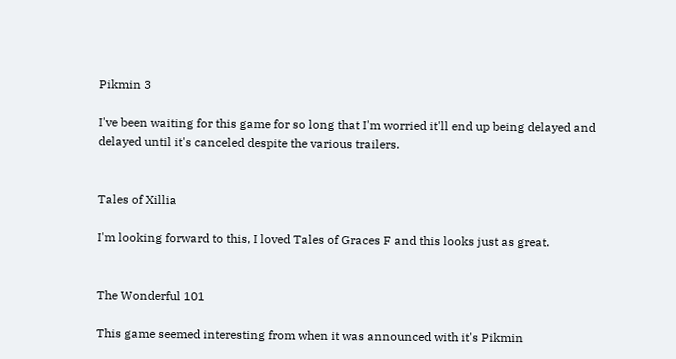Pikmin 3

I've been waiting for this game for so long that I'm worried it'll end up being delayed and delayed until it's canceled despite the various trailers.


Tales of Xillia

I'm looking forward to this, I loved Tales of Graces F and this looks just as great.


The Wonderful 101

This game seemed interesting from when it was announced with it's Pikmin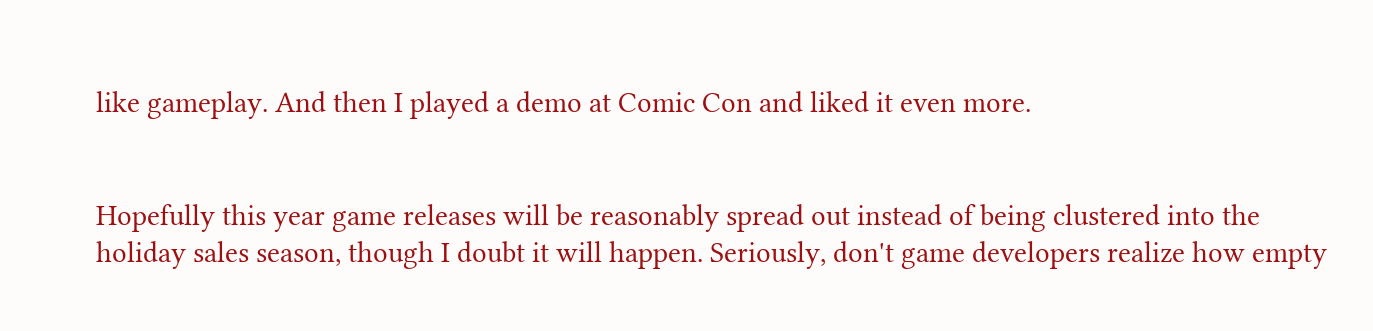like gameplay. And then I played a demo at Comic Con and liked it even more.


Hopefully this year game releases will be reasonably spread out instead of being clustered into the holiday sales season, though I doubt it will happen. Seriously, don't game developers realize how empty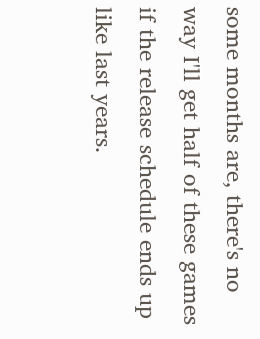some months are, there's no way I'll get half of these games if the release schedule ends up like last years.